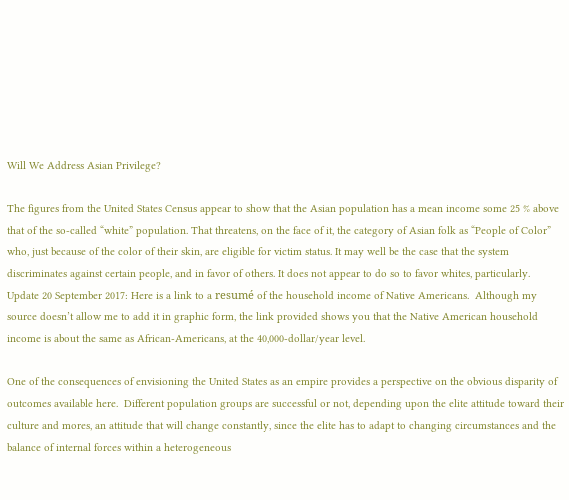Will We Address Asian Privilege?

The figures from the United States Census appear to show that the Asian population has a mean income some 25 % above that of the so-called “white” population. That threatens, on the face of it, the category of Asian folk as “People of Color” who, just because of the color of their skin, are eligible for victim status. It may well be the case that the system discriminates against certain people, and in favor of others. It does not appear to do so to favor whites, particularly.
Update 20 September 2017: Here is a link to a resumé of the household income of Native Americans.  Although my source doesn’t allow me to add it in graphic form, the link provided shows you that the Native American household income is about the same as African-Americans, at the 40,000-dollar/year level.

One of the consequences of envisioning the United States as an empire provides a perspective on the obvious disparity of outcomes available here.  Different population groups are successful or not, depending upon the elite attitude toward their culture and mores, an attitude that will change constantly, since the elite has to adapt to changing circumstances and the balance of internal forces within a heterogeneous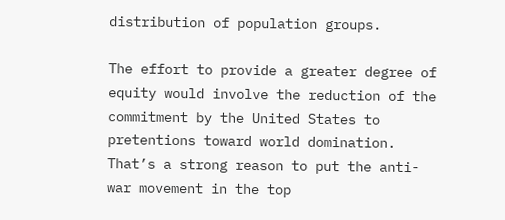distribution of population groups.

The effort to provide a greater degree of equity would involve the reduction of the commitment by the United States to pretentions toward world domination.  That’s a strong reason to put the anti-war movement in the top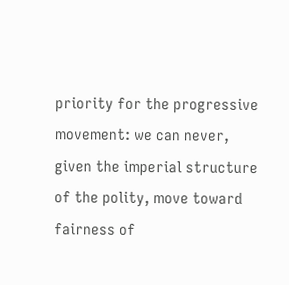priority for the progressive movement: we can never, given the imperial structure of the polity, move toward fairness of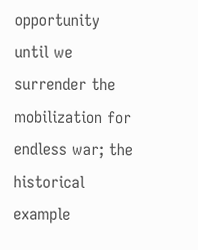opportunity until we surrender the mobilization for endless war; the historical example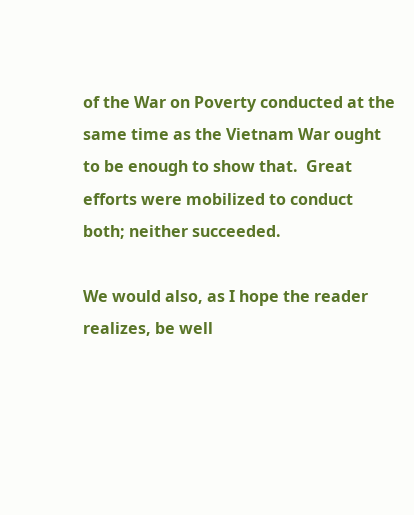of the War on Poverty conducted at the same time as the Vietnam War ought to be enough to show that.  Great efforts were mobilized to conduct both; neither succeeded.

We would also, as I hope the reader realizes, be well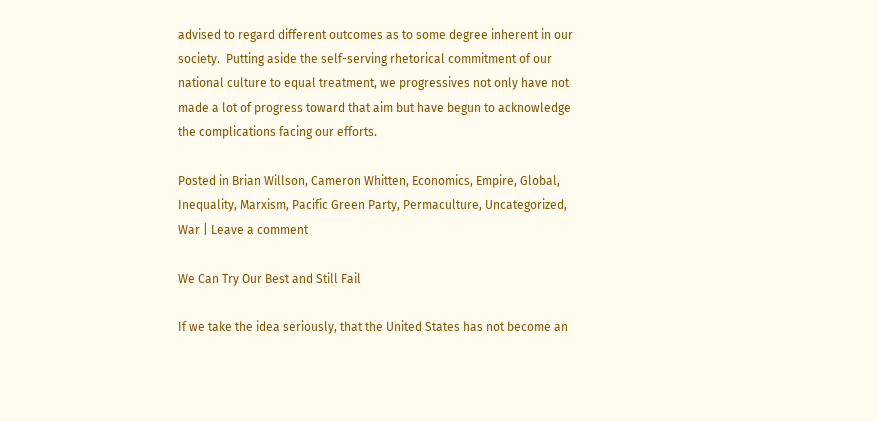advised to regard different outcomes as to some degree inherent in our society.  Putting aside the self-serving rhetorical commitment of our national culture to equal treatment, we progressives not only have not made a lot of progress toward that aim but have begun to acknowledge the complications facing our efforts.

Posted in Brian Willson, Cameron Whitten, Economics, Empire, Global, Inequality, Marxism, Pacific Green Party, Permaculture, Uncategorized, War | Leave a comment

We Can Try Our Best and Still Fail

If we take the idea seriously, that the United States has not become an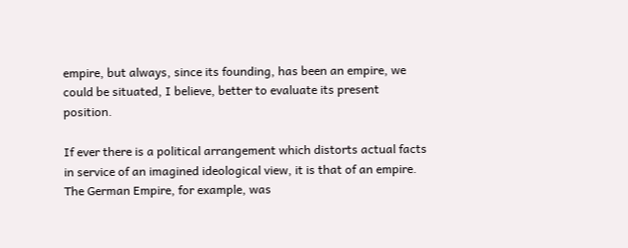empire, but always, since its founding, has been an empire, we could be situated, I believe, better to evaluate its present position.

If ever there is a political arrangement which distorts actual facts in service of an imagined ideological view, it is that of an empire. The German Empire, for example, was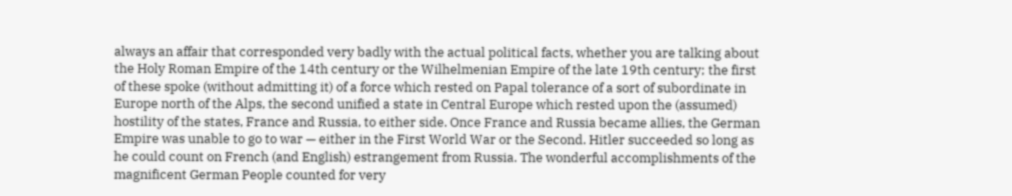always an affair that corresponded very badly with the actual political facts, whether you are talking about the Holy Roman Empire of the 14th century or the Wilhelmenian Empire of the late 19th century; the first of these spoke (without admitting it) of a force which rested on Papal tolerance of a sort of subordinate in Europe north of the Alps, the second unified a state in Central Europe which rested upon the (assumed) hostility of the states, France and Russia, to either side. Once France and Russia became allies, the German Empire was unable to go to war — either in the First World War or the Second. Hitler succeeded so long as he could count on French (and English) estrangement from Russia. The wonderful accomplishments of the magnificent German People counted for very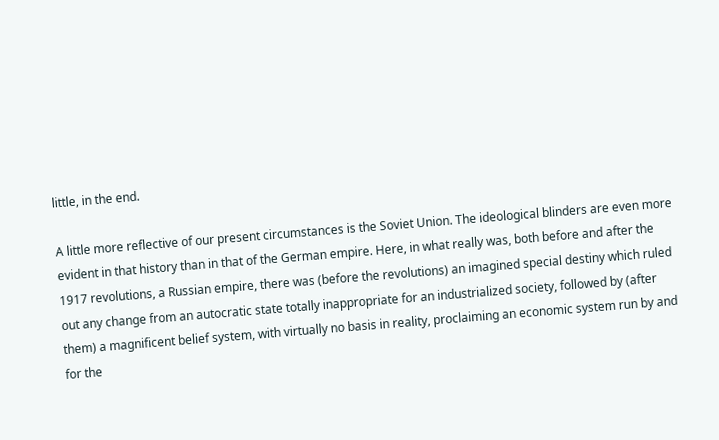little, in the end.

A little more reflective of our present circumstances is the Soviet Union. The ideological blinders are even more evident in that history than in that of the German empire. Here, in what really was, both before and after the 1917 revolutions, a Russian empire, there was (before the revolutions) an imagined special destiny which ruled out any change from an autocratic state totally inappropriate for an industrialized society, followed by (after them) a magnificent belief system, with virtually no basis in reality, proclaiming an economic system run by and for the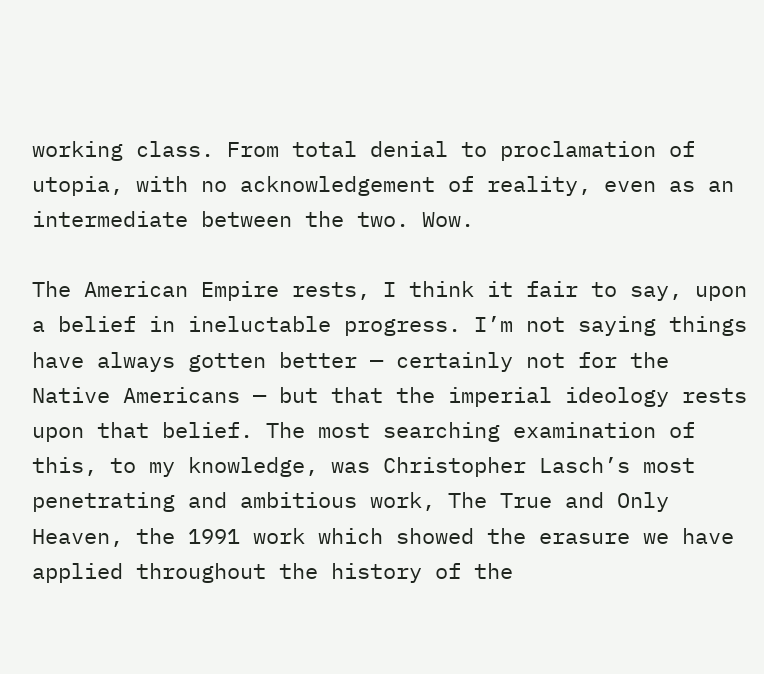working class. From total denial to proclamation of utopia, with no acknowledgement of reality, even as an intermediate between the two. Wow.

The American Empire rests, I think it fair to say, upon a belief in ineluctable progress. I’m not saying things have always gotten better — certainly not for the Native Americans — but that the imperial ideology rests upon that belief. The most searching examination of this, to my knowledge, was Christopher Lasch’s most penetrating and ambitious work, The True and Only Heaven, the 1991 work which showed the erasure we have applied throughout the history of the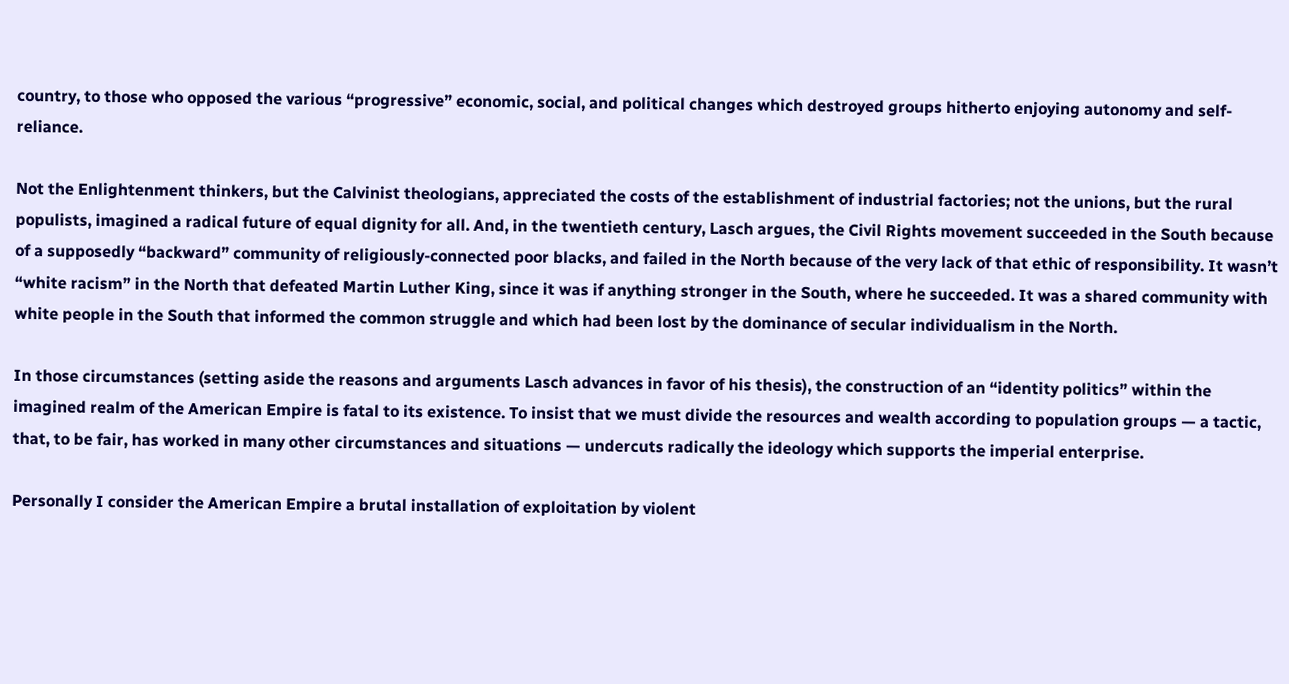country, to those who opposed the various “progressive” economic, social, and political changes which destroyed groups hitherto enjoying autonomy and self-reliance.

Not the Enlightenment thinkers, but the Calvinist theologians, appreciated the costs of the establishment of industrial factories; not the unions, but the rural populists, imagined a radical future of equal dignity for all. And, in the twentieth century, Lasch argues, the Civil Rights movement succeeded in the South because of a supposedly “backward” community of religiously-connected poor blacks, and failed in the North because of the very lack of that ethic of responsibility. It wasn’t “white racism” in the North that defeated Martin Luther King, since it was if anything stronger in the South, where he succeeded. It was a shared community with white people in the South that informed the common struggle and which had been lost by the dominance of secular individualism in the North.

In those circumstances (setting aside the reasons and arguments Lasch advances in favor of his thesis), the construction of an “identity politics” within the imagined realm of the American Empire is fatal to its existence. To insist that we must divide the resources and wealth according to population groups — a tactic, that, to be fair, has worked in many other circumstances and situations — undercuts radically the ideology which supports the imperial enterprise.

Personally I consider the American Empire a brutal installation of exploitation by violent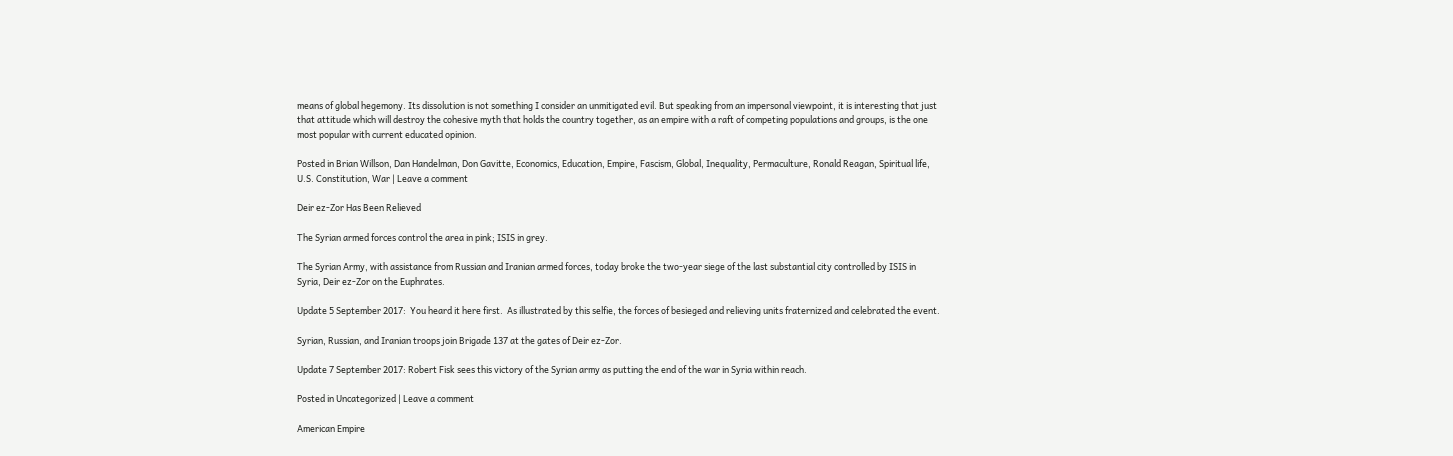means of global hegemony. Its dissolution is not something I consider an unmitigated evil. But speaking from an impersonal viewpoint, it is interesting that just that attitude which will destroy the cohesive myth that holds the country together, as an empire with a raft of competing populations and groups, is the one most popular with current educated opinion.

Posted in Brian Willson, Dan Handelman, Don Gavitte, Economics, Education, Empire, Fascism, Global, Inequality, Permaculture, Ronald Reagan, Spiritual life, U.S. Constitution, War | Leave a comment

Deir ez-Zor Has Been Relieved

The Syrian armed forces control the area in pink; ISIS in grey.

The Syrian Army, with assistance from Russian and Iranian armed forces, today broke the two-year siege of the last substantial city controlled by ISIS in Syria, Deir ez-Zor on the Euphrates.

Update 5 September 2017:  You heard it here first.  As illustrated by this selfie, the forces of besieged and relieving units fraternized and celebrated the event.

Syrian, Russian, and Iranian troops join Brigade 137 at the gates of Deir ez-Zor.

Update 7 September 2017: Robert Fisk sees this victory of the Syrian army as putting the end of the war in Syria within reach.

Posted in Uncategorized | Leave a comment

American Empire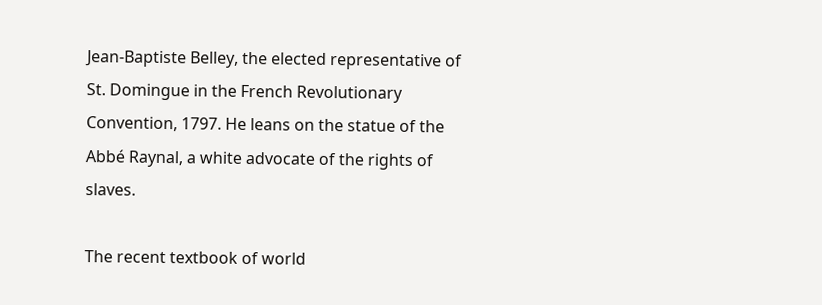Jean-Baptiste Belley, the elected representative of St. Domingue in the French Revolutionary Convention, 1797. He leans on the statue of the Abbé Raynal, a white advocate of the rights of slaves.

The recent textbook of world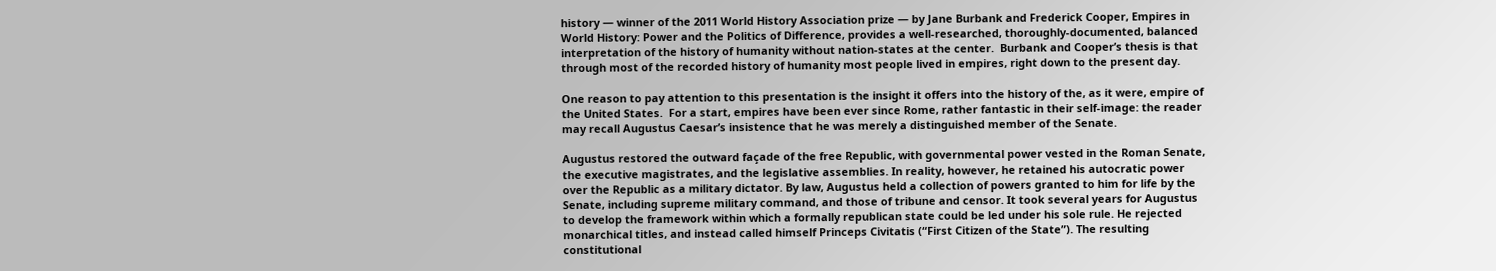history — winner of the 2011 World History Association prize — by Jane Burbank and Frederick Cooper, Empires in World History: Power and the Politics of Difference, provides a well-researched, thoroughly-documented, balanced interpretation of the history of humanity without nation-states at the center.  Burbank and Cooper’s thesis is that through most of the recorded history of humanity most people lived in empires, right down to the present day.

One reason to pay attention to this presentation is the insight it offers into the history of the, as it were, empire of the United States.  For a start, empires have been ever since Rome, rather fantastic in their self-image: the reader may recall Augustus Caesar’s insistence that he was merely a distinguished member of the Senate.

Augustus restored the outward façade of the free Republic, with governmental power vested in the Roman Senate, the executive magistrates, and the legislative assemblies. In reality, however, he retained his autocratic power over the Republic as a military dictator. By law, Augustus held a collection of powers granted to him for life by the Senate, including supreme military command, and those of tribune and censor. It took several years for Augustus to develop the framework within which a formally republican state could be led under his sole rule. He rejected monarchical titles, and instead called himself Princeps Civitatis (“First Citizen of the State”). The resulting constitutional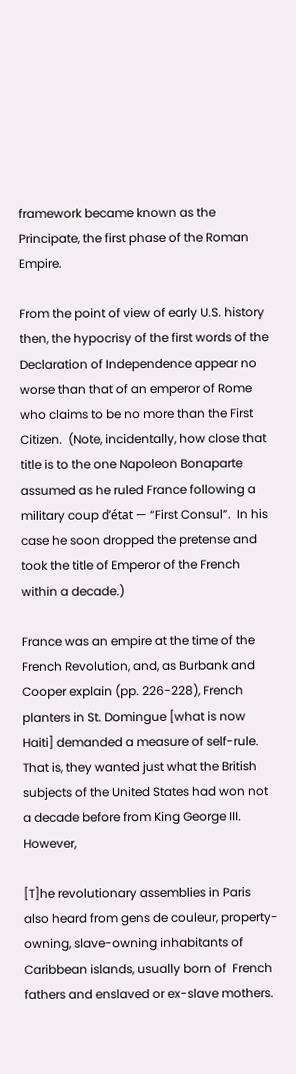framework became known as the Principate, the first phase of the Roman Empire.

From the point of view of early U.S. history then, the hypocrisy of the first words of the Declaration of Independence appear no worse than that of an emperor of Rome who claims to be no more than the First Citizen.  (Note, incidentally, how close that title is to the one Napoleon Bonaparte assumed as he ruled France following a military coup d’état — “First Consul”.  In his case he soon dropped the pretense and took the title of Emperor of the French within a decade.)

France was an empire at the time of the French Revolution, and, as Burbank and Cooper explain (pp. 226-228), French planters in St. Domingue [what is now Haiti] demanded a measure of self-rule. That is, they wanted just what the British subjects of the United States had won not a decade before from King George III. However,

[T]he revolutionary assemblies in Paris also heard from gens de couleur, property-owning, slave-owning inhabitants of Caribbean islands, usually born of  French fathers and enslaved or ex-slave mothers.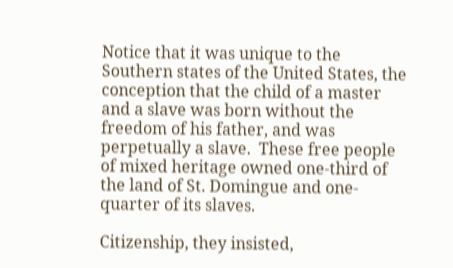Notice that it was unique to the Southern states of the United States, the conception that the child of a master and a slave was born without the freedom of his father, and was perpetually a slave.  These free people of mixed heritage owned one-third of the land of St. Domingue and one-quarter of its slaves.

Citizenship, they insisted,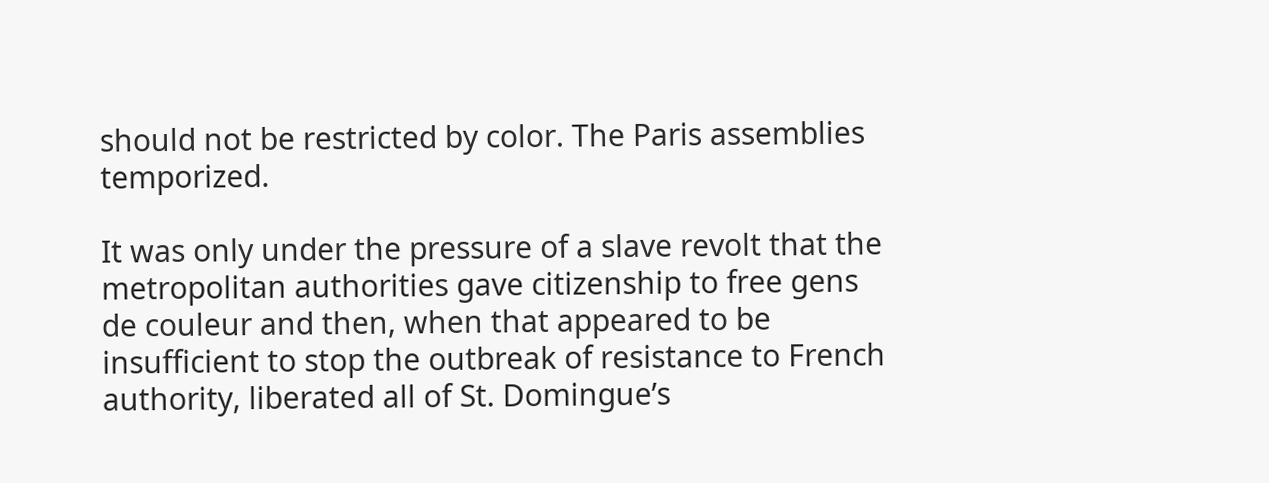should not be restricted by color. The Paris assemblies temporized.

It was only under the pressure of a slave revolt that the metropolitan authorities gave citizenship to free gens de couleur and then, when that appeared to be insufficient to stop the outbreak of resistance to French authority, liberated all of St. Domingue’s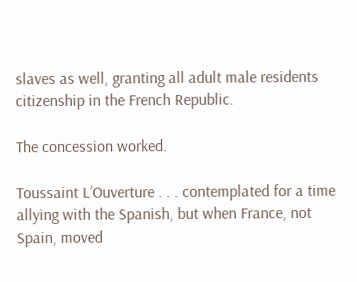slaves as well, granting all adult male residents citizenship in the French Republic.

The concession worked.

Toussaint L’Ouverture . . . contemplated for a time allying with the Spanish, but when France, not Spain, moved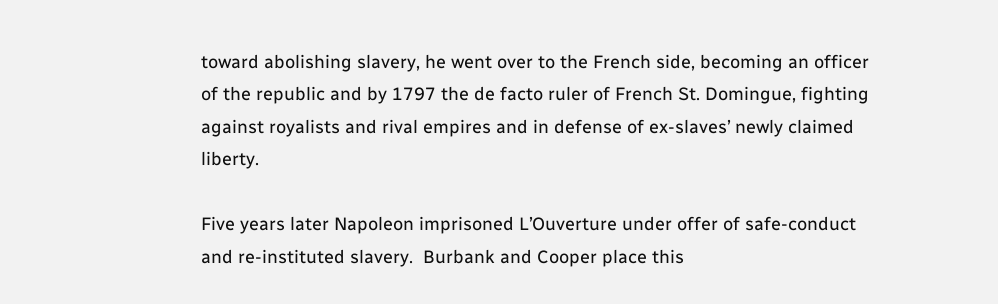toward abolishing slavery, he went over to the French side, becoming an officer of the republic and by 1797 the de facto ruler of French St. Domingue, fighting against royalists and rival empires and in defense of ex-slaves’ newly claimed liberty.

Five years later Napoleon imprisoned L’Ouverture under offer of safe-conduct and re-instituted slavery.  Burbank and Cooper place this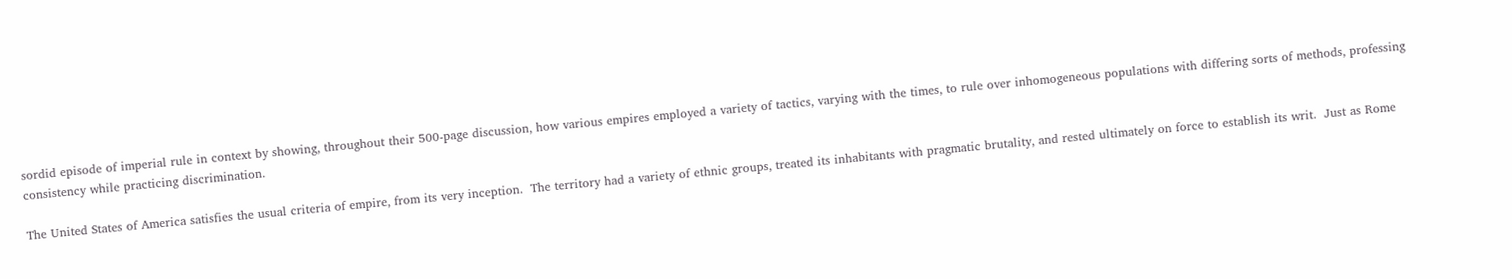sordid episode of imperial rule in context by showing, throughout their 500-page discussion, how various empires employed a variety of tactics, varying with the times, to rule over inhomogeneous populations with differing sorts of methods, professing consistency while practicing discrimination.

The United States of America satisfies the usual criteria of empire, from its very inception.  The territory had a variety of ethnic groups, treated its inhabitants with pragmatic brutality, and rested ultimately on force to establish its writ.  Just as Rome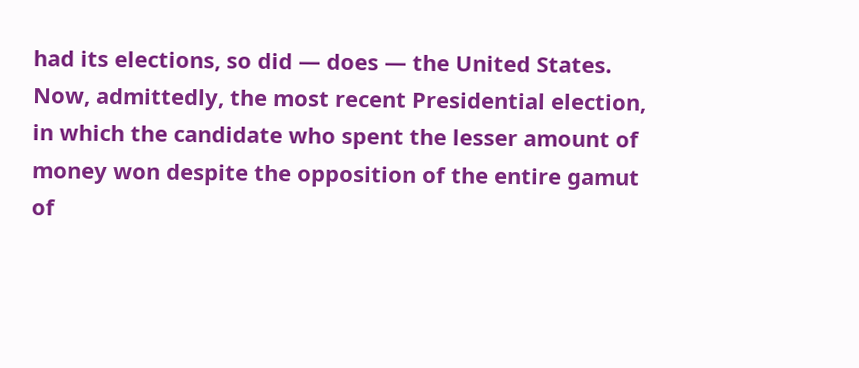had its elections, so did — does — the United States.  Now, admittedly, the most recent Presidential election, in which the candidate who spent the lesser amount of money won despite the opposition of the entire gamut of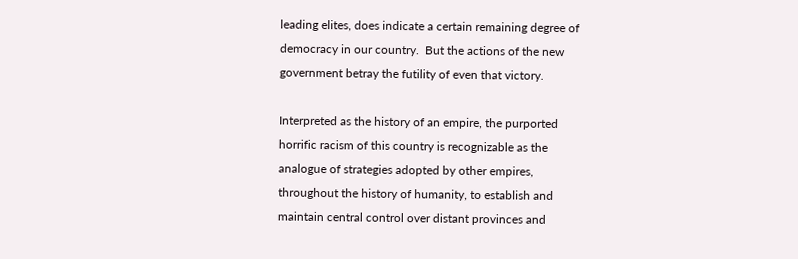leading elites, does indicate a certain remaining degree of democracy in our country.  But the actions of the new government betray the futility of even that victory.

Interpreted as the history of an empire, the purported horrific racism of this country is recognizable as the analogue of strategies adopted by other empires, throughout the history of humanity, to establish and maintain central control over distant provinces and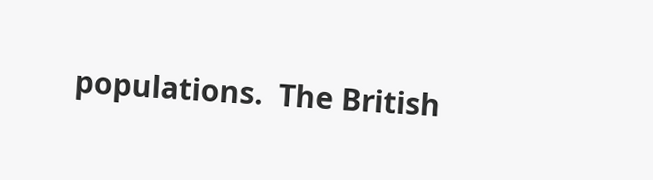populations.  The British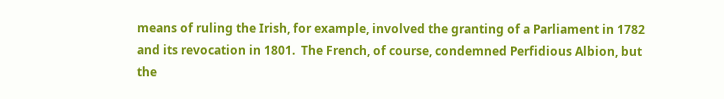means of ruling the Irish, for example, involved the granting of a Parliament in 1782 and its revocation in 1801.  The French, of course, condemned Perfidious Albion, but the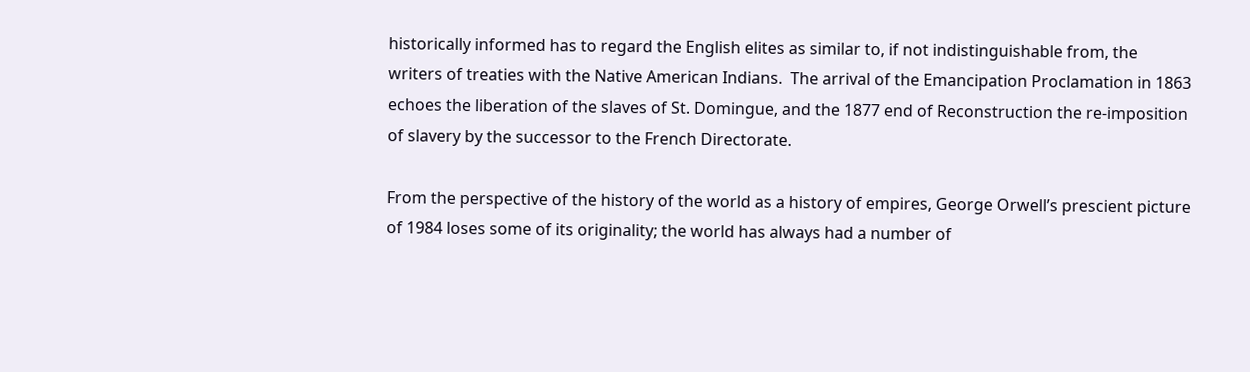historically informed has to regard the English elites as similar to, if not indistinguishable from, the writers of treaties with the Native American Indians.  The arrival of the Emancipation Proclamation in 1863 echoes the liberation of the slaves of St. Domingue, and the 1877 end of Reconstruction the re-imposition of slavery by the successor to the French Directorate.

From the perspective of the history of the world as a history of empires, George Orwell’s prescient picture of 1984 loses some of its originality; the world has always had a number of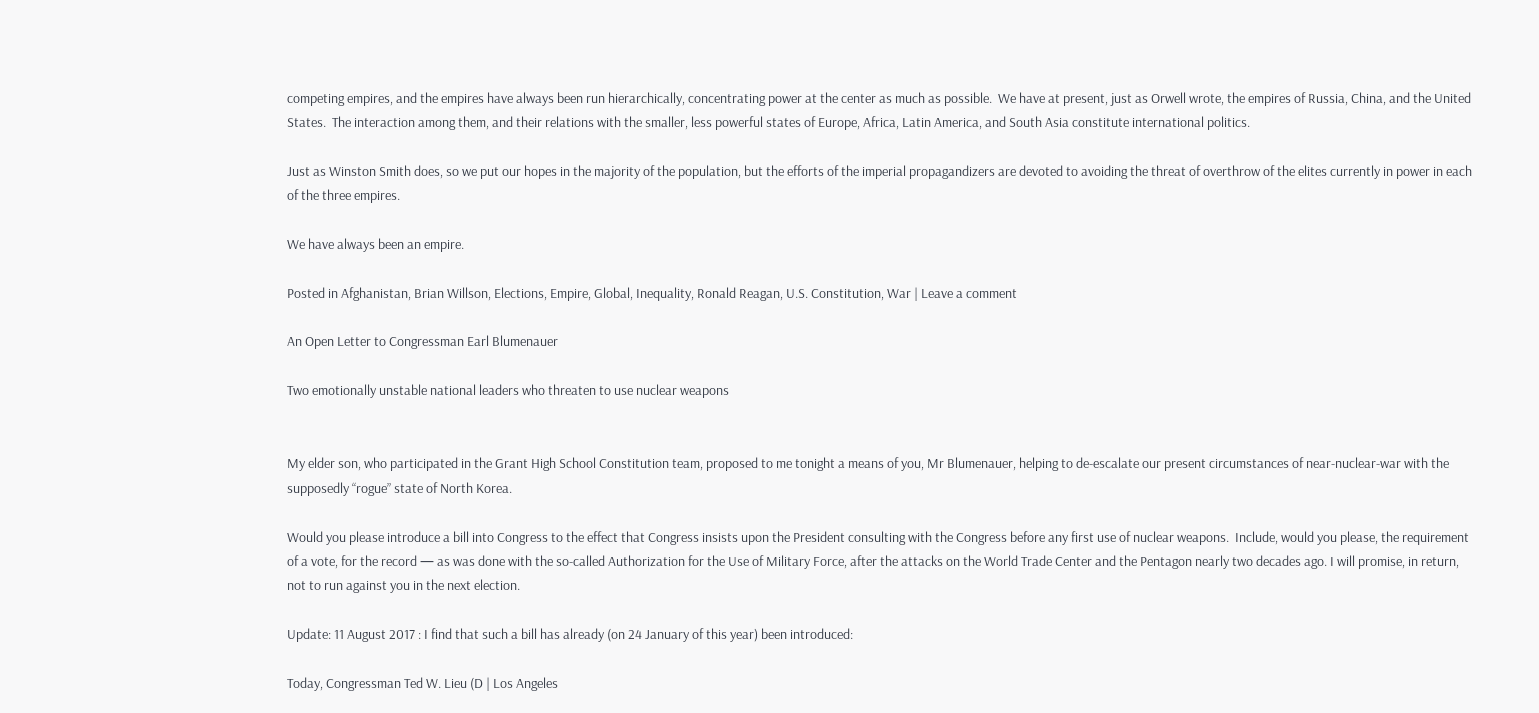competing empires, and the empires have always been run hierarchically, concentrating power at the center as much as possible.  We have at present, just as Orwell wrote, the empires of Russia, China, and the United States.  The interaction among them, and their relations with the smaller, less powerful states of Europe, Africa, Latin America, and South Asia constitute international politics.

Just as Winston Smith does, so we put our hopes in the majority of the population, but the efforts of the imperial propagandizers are devoted to avoiding the threat of overthrow of the elites currently in power in each of the three empires.

We have always been an empire.

Posted in Afghanistan, Brian Willson, Elections, Empire, Global, Inequality, Ronald Reagan, U.S. Constitution, War | Leave a comment

An Open Letter to Congressman Earl Blumenauer

Two emotionally unstable national leaders who threaten to use nuclear weapons


My elder son, who participated in the Grant High School Constitution team, proposed to me tonight a means of you, Mr Blumenauer, helping to de-escalate our present circumstances of near-nuclear-war with the supposedly “rogue” state of North Korea.

Would you please introduce a bill into Congress to the effect that Congress insists upon the President consulting with the Congress before any first use of nuclear weapons.  Include, would you please, the requirement of a vote, for the record — as was done with the so-called Authorization for the Use of Military Force, after the attacks on the World Trade Center and the Pentagon nearly two decades ago. I will promise, in return, not to run against you in the next election.

Update: 11 August 2017 : I find that such a bill has already (on 24 January of this year) been introduced:

Today, Congressman Ted W. Lieu (D | Los Angeles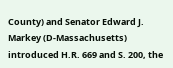County) and Senator Edward J. Markey (D-Massachusetts) introduced H.R. 669 and S. 200, the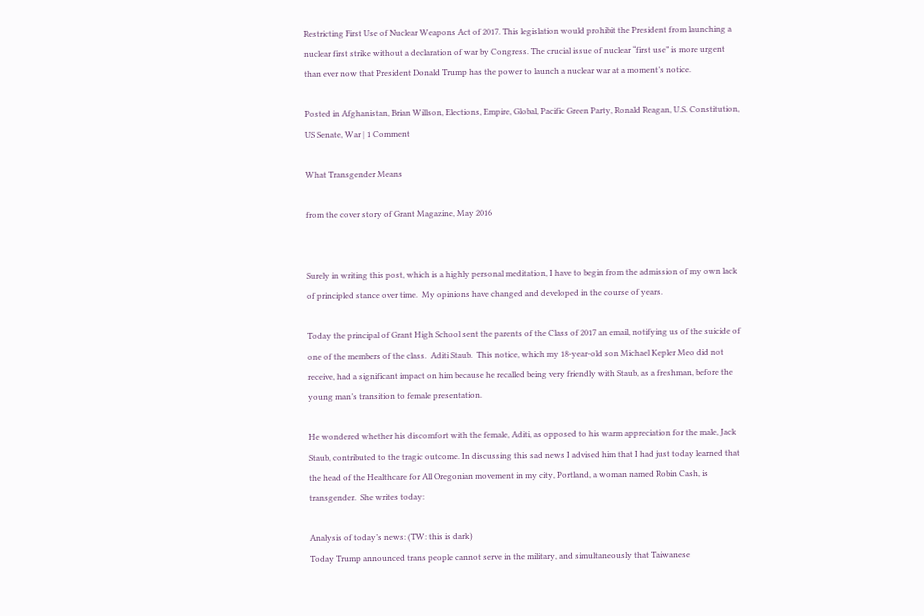Restricting First Use of Nuclear Weapons Act of 2017. This legislation would prohibit the President from launching a nuclear first strike without a declaration of war by Congress. The crucial issue of nuclear “first use” is more urgent than ever now that President Donald Trump has the power to launch a nuclear war at a moment’s notice.

Posted in Afghanistan, Brian Willson, Elections, Empire, Global, Pacific Green Party, Ronald Reagan, U.S. Constitution, US Senate, War | 1 Comment

What Transgender Means

from the cover story of Grant Magazine, May 2016


Surely in writing this post, which is a highly personal meditation, I have to begin from the admission of my own lack of principled stance over time.  My opinions have changed and developed in the course of years.

Today the principal of Grant High School sent the parents of the Class of 2017 an email, notifying us of the suicide of one of the members of the class.  Aditi Staub.  This notice, which my 18-year-old son Michael Kepler Meo did not receive, had a significant impact on him because he recalled being very friendly with Staub, as a freshman, before the young man’s transition to female presentation.

He wondered whether his discomfort with the female, Aditi, as opposed to his warm appreciation for the male, Jack Staub, contributed to the tragic outcome. In discussing this sad news I advised him that I had just today learned that the head of the Healthcare for All Oregonian movement in my city, Portland, a woman named Robin Cash, is transgender.  She writes today:

Analysis of today’s news: (TW: this is dark)
Today Trump announced trans people cannot serve in the military, and simultaneously that Taiwanese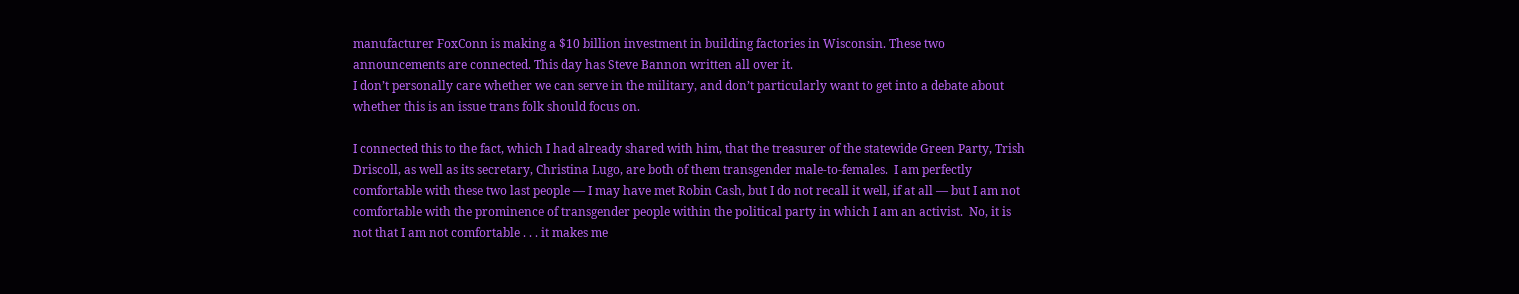manufacturer FoxConn is making a $10 billion investment in building factories in Wisconsin. These two announcements are connected. This day has Steve Bannon written all over it.
I don’t personally care whether we can serve in the military, and don’t particularly want to get into a debate about whether this is an issue trans folk should focus on.

I connected this to the fact, which I had already shared with him, that the treasurer of the statewide Green Party, Trish Driscoll, as well as its secretary, Christina Lugo, are both of them transgender male-to-females.  I am perfectly comfortable with these two last people — I may have met Robin Cash, but I do not recall it well, if at all — but I am not comfortable with the prominence of transgender people within the political party in which I am an activist.  No, it is not that I am not comfortable . . . it makes me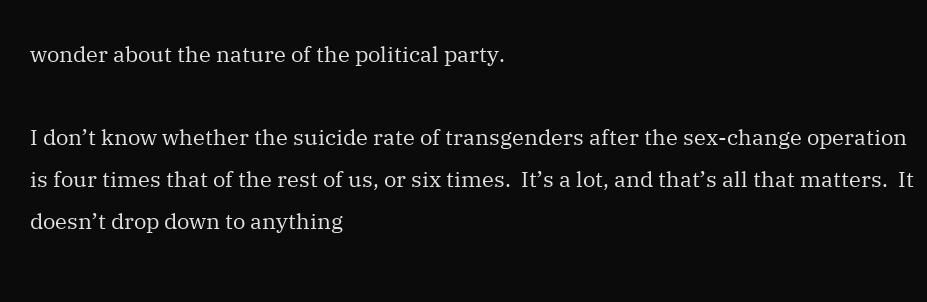wonder about the nature of the political party.

I don’t know whether the suicide rate of transgenders after the sex-change operation is four times that of the rest of us, or six times.  It’s a lot, and that’s all that matters.  It doesn’t drop down to anything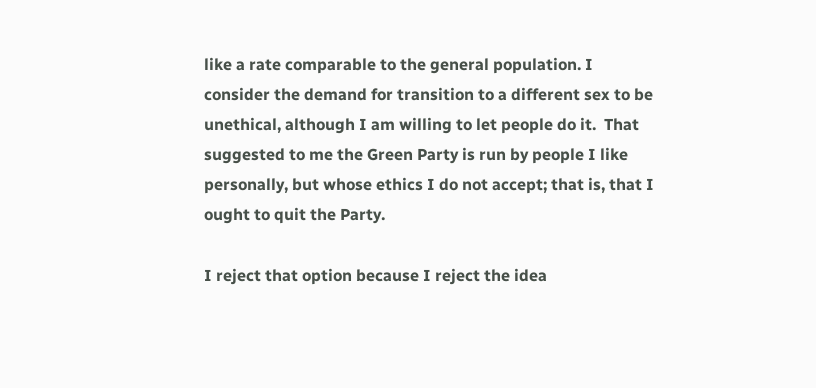like a rate comparable to the general population. I consider the demand for transition to a different sex to be unethical, although I am willing to let people do it.  That suggested to me the Green Party is run by people I like personally, but whose ethics I do not accept; that is, that I ought to quit the Party.

I reject that option because I reject the idea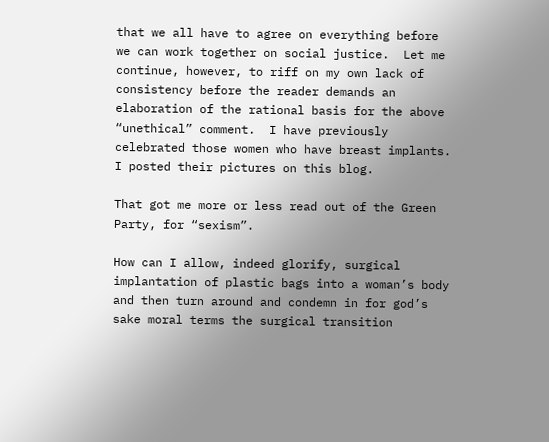that we all have to agree on everything before we can work together on social justice.  Let me continue, however, to riff on my own lack of consistency before the reader demands an elaboration of the rational basis for the above “unethical” comment.  I have previously celebrated those women who have breast implants.  I posted their pictures on this blog.

That got me more or less read out of the Green Party, for “sexism”.

How can I allow, indeed glorify, surgical implantation of plastic bags into a woman’s body and then turn around and condemn in for god’s sake moral terms the surgical transition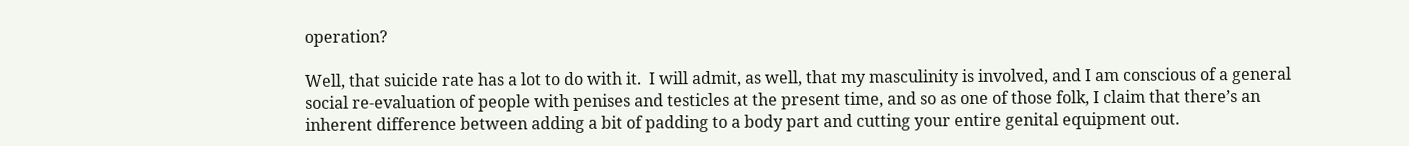operation?

Well, that suicide rate has a lot to do with it.  I will admit, as well, that my masculinity is involved, and I am conscious of a general social re-evaluation of people with penises and testicles at the present time, and so as one of those folk, I claim that there’s an inherent difference between adding a bit of padding to a body part and cutting your entire genital equipment out.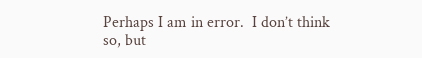Perhaps I am in error.  I don’t think so, but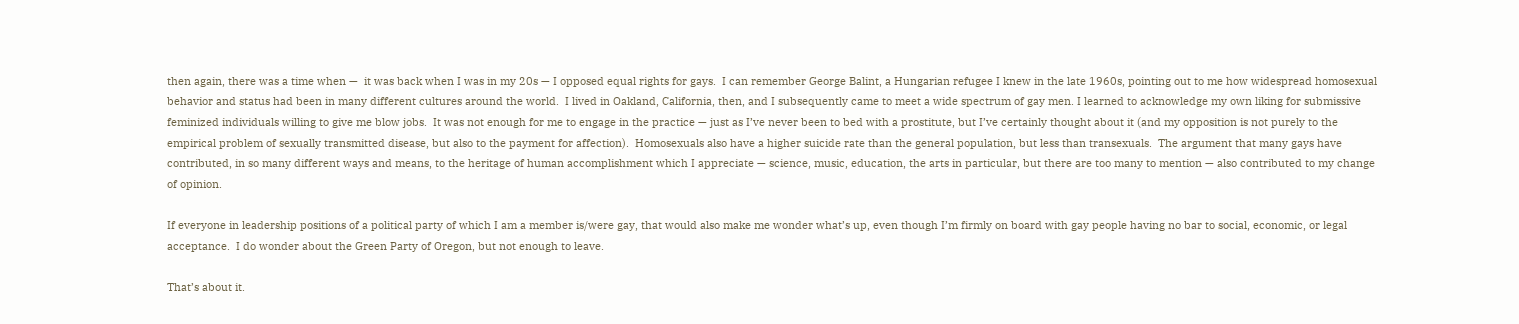then again, there was a time when —  it was back when I was in my 20s — I opposed equal rights for gays.  I can remember George Balint, a Hungarian refugee I knew in the late 1960s, pointing out to me how widespread homosexual behavior and status had been in many different cultures around the world.  I lived in Oakland, California, then, and I subsequently came to meet a wide spectrum of gay men. I learned to acknowledge my own liking for submissive feminized individuals willing to give me blow jobs.  It was not enough for me to engage in the practice — just as I’ve never been to bed with a prostitute, but I’ve certainly thought about it (and my opposition is not purely to the empirical problem of sexually transmitted disease, but also to the payment for affection).  Homosexuals also have a higher suicide rate than the general population, but less than transexuals.  The argument that many gays have contributed, in so many different ways and means, to the heritage of human accomplishment which I appreciate — science, music, education, the arts in particular, but there are too many to mention — also contributed to my change of opinion.

If everyone in leadership positions of a political party of which I am a member is/were gay, that would also make me wonder what’s up, even though I’m firmly on board with gay people having no bar to social, economic, or legal acceptance.  I do wonder about the Green Party of Oregon, but not enough to leave.

That’s about it.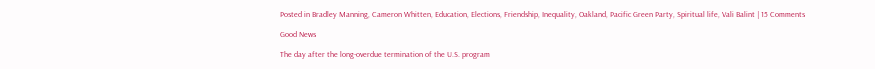Posted in Bradley Manning, Cameron Whitten, Education, Elections, Friendship, Inequality, Oakland, Pacific Green Party, Spiritual life, Vali Balint | 15 Comments

Good News

The day after the long-overdue termination of the U.S. program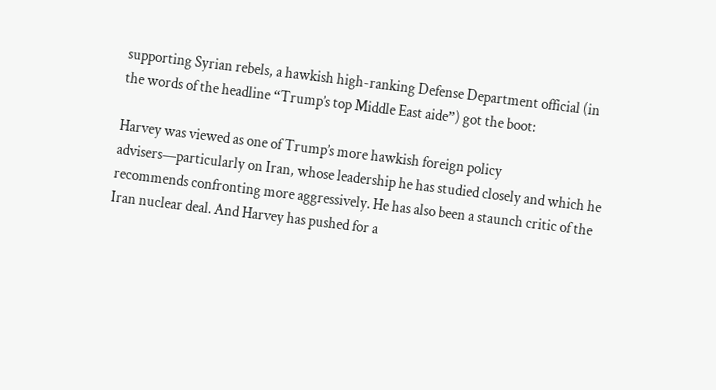supporting Syrian rebels, a hawkish high-ranking Defense Department official (in the words of the headline “Trump’s top Middle East aide”) got the boot:

Harvey was viewed as one of Trump’s more hawkish foreign policy advisers—particularly on Iran, whose leadership he has studied closely and which he recommends confronting more aggressively. He has also been a staunch critic of the Iran nuclear deal. And Harvey has pushed for a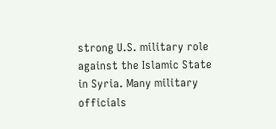strong U.S. military role against the Islamic State in Syria. Many military officials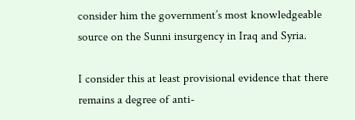consider him the government’s most knowledgeable source on the Sunni insurgency in Iraq and Syria.

I consider this at least provisional evidence that there remains a degree of anti-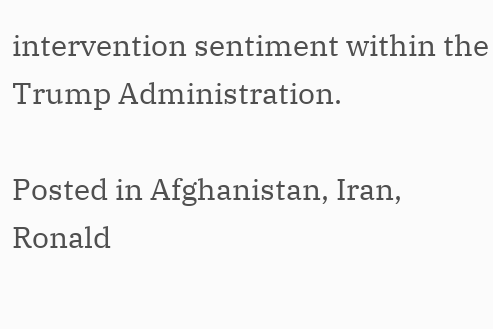intervention sentiment within the Trump Administration.

Posted in Afghanistan, Iran, Ronald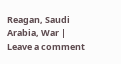Reagan, Saudi Arabia, War | Leave a comment